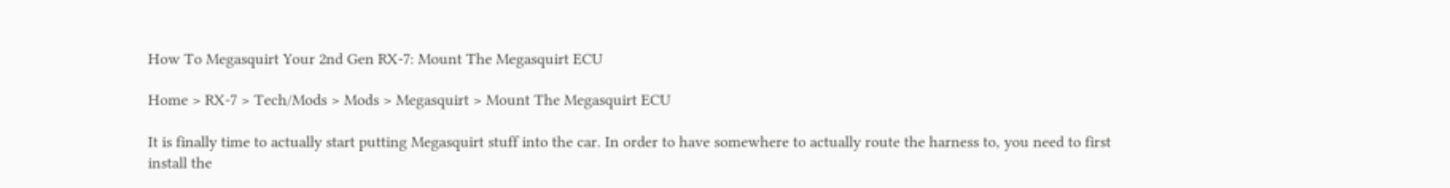How To Megasquirt Your 2nd Gen RX-7: Mount The Megasquirt ECU

Home > RX-7 > Tech/Mods > Mods > Megasquirt > Mount The Megasquirt ECU

It is finally time to actually start putting Megasquirt stuff into the car. In order to have somewhere to actually route the harness to, you need to first install the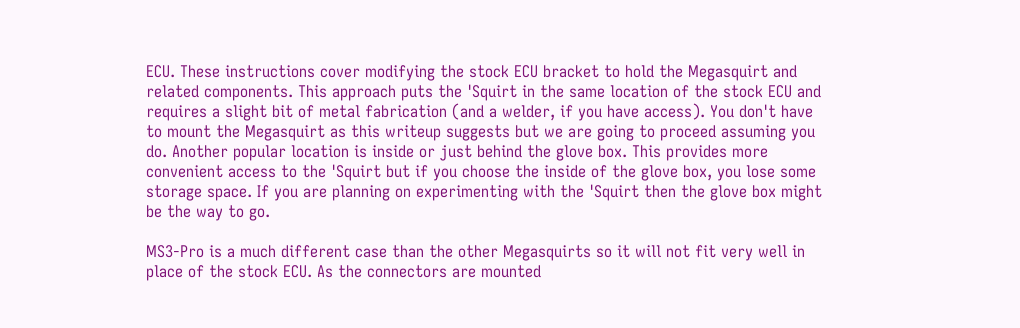ECU. These instructions cover modifying the stock ECU bracket to hold the Megasquirt and related components. This approach puts the 'Squirt in the same location of the stock ECU and requires a slight bit of metal fabrication (and a welder, if you have access). You don't have to mount the Megasquirt as this writeup suggests but we are going to proceed assuming you do. Another popular location is inside or just behind the glove box. This provides more convenient access to the 'Squirt but if you choose the inside of the glove box, you lose some storage space. If you are planning on experimenting with the 'Squirt then the glove box might be the way to go.

MS3-Pro is a much different case than the other Megasquirts so it will not fit very well in place of the stock ECU. As the connectors are mounted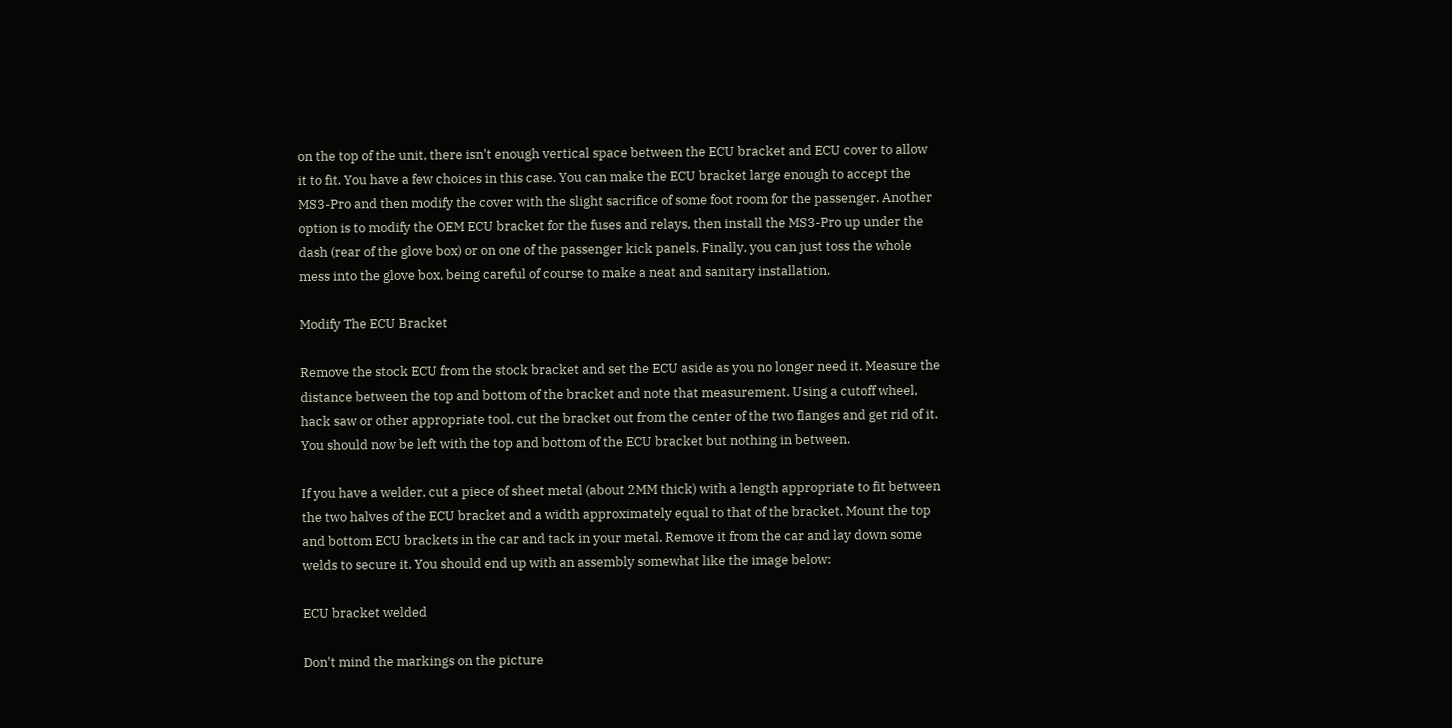on the top of the unit, there isn't enough vertical space between the ECU bracket and ECU cover to allow it to fit. You have a few choices in this case. You can make the ECU bracket large enough to accept the MS3-Pro and then modify the cover with the slight sacrifice of some foot room for the passenger. Another option is to modify the OEM ECU bracket for the fuses and relays, then install the MS3-Pro up under the dash (rear of the glove box) or on one of the passenger kick panels. Finally, you can just toss the whole mess into the glove box, being careful of course to make a neat and sanitary installation.

Modify The ECU Bracket

Remove the stock ECU from the stock bracket and set the ECU aside as you no longer need it. Measure the distance between the top and bottom of the bracket and note that measurement. Using a cutoff wheel, hack saw or other appropriate tool, cut the bracket out from the center of the two flanges and get rid of it. You should now be left with the top and bottom of the ECU bracket but nothing in between.

If you have a welder, cut a piece of sheet metal (about 2MM thick) with a length appropriate to fit between the two halves of the ECU bracket and a width approximately equal to that of the bracket. Mount the top and bottom ECU brackets in the car and tack in your metal. Remove it from the car and lay down some welds to secure it. You should end up with an assembly somewhat like the image below:

ECU bracket welded

Don't mind the markings on the picture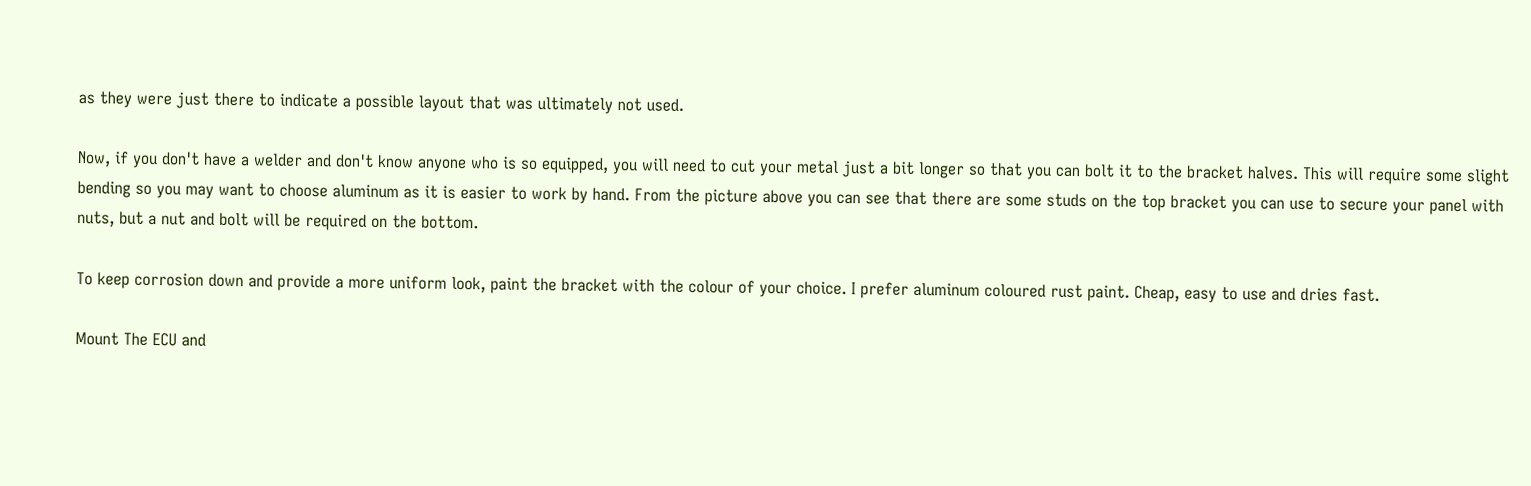as they were just there to indicate a possible layout that was ultimately not used.

Now, if you don't have a welder and don't know anyone who is so equipped, you will need to cut your metal just a bit longer so that you can bolt it to the bracket halves. This will require some slight bending so you may want to choose aluminum as it is easier to work by hand. From the picture above you can see that there are some studs on the top bracket you can use to secure your panel with nuts, but a nut and bolt will be required on the bottom.

To keep corrosion down and provide a more uniform look, paint the bracket with the colour of your choice. I prefer aluminum coloured rust paint. Cheap, easy to use and dries fast.

Mount The ECU and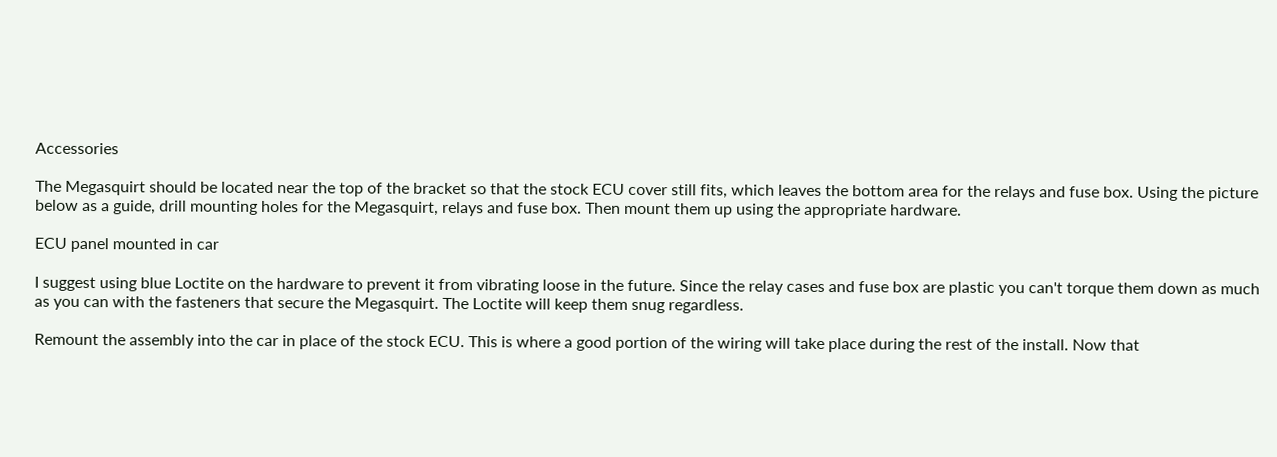Accessories

The Megasquirt should be located near the top of the bracket so that the stock ECU cover still fits, which leaves the bottom area for the relays and fuse box. Using the picture below as a guide, drill mounting holes for the Megasquirt, relays and fuse box. Then mount them up using the appropriate hardware.

ECU panel mounted in car

I suggest using blue Loctite on the hardware to prevent it from vibrating loose in the future. Since the relay cases and fuse box are plastic you can't torque them down as much as you can with the fasteners that secure the Megasquirt. The Loctite will keep them snug regardless.

Remount the assembly into the car in place of the stock ECU. This is where a good portion of the wiring will take place during the rest of the install. Now that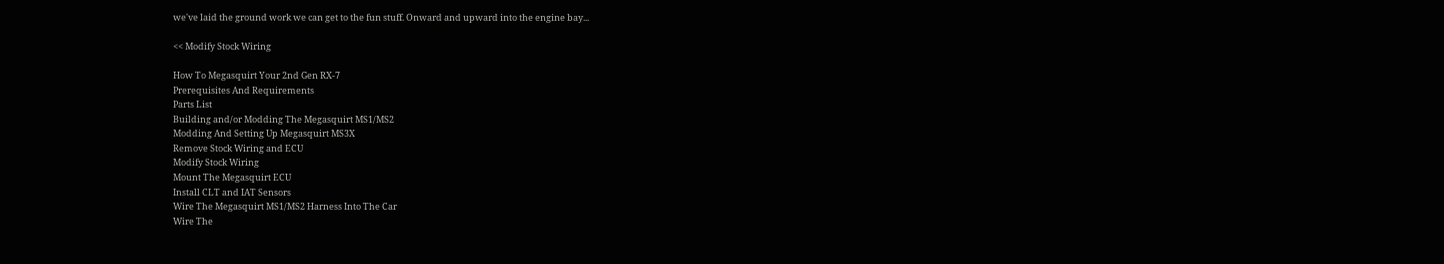we've laid the ground work we can get to the fun stuff. Onward and upward into the engine bay...

<< Modify Stock Wiring

How To Megasquirt Your 2nd Gen RX-7
Prerequisites And Requirements
Parts List
Building and/or Modding The Megasquirt MS1/MS2
Modding And Setting Up Megasquirt MS3X
Remove Stock Wiring and ECU
Modify Stock Wiring
Mount The Megasquirt ECU
Install CLT and IAT Sensors
Wire The Megasquirt MS1/MS2 Harness Into The Car
Wire The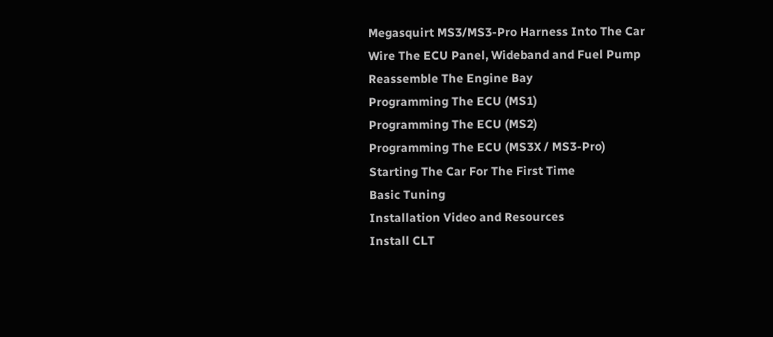Megasquirt MS3/MS3-Pro Harness Into The Car
Wire The ECU Panel, Wideband and Fuel Pump
Reassemble The Engine Bay
Programming The ECU (MS1)
Programming The ECU (MS2)
Programming The ECU (MS3X / MS3-Pro)
Starting The Car For The First Time
Basic Tuning
Installation Video and Resources
Install CLT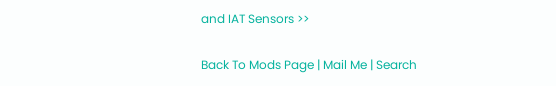and IAT Sensors >>

Back To Mods Page | Mail Me | Search